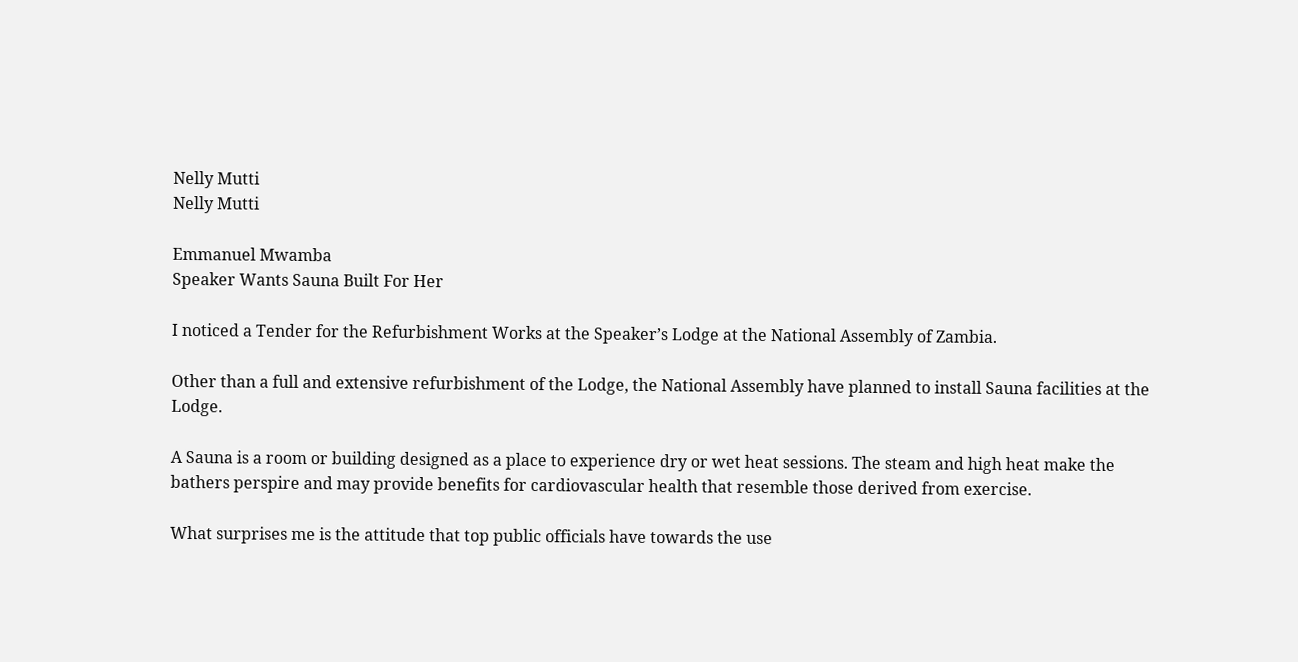Nelly Mutti
Nelly Mutti

Emmanuel Mwamba
Speaker Wants Sauna Built For Her

I noticed a Tender for the Refurbishment Works at the Speaker’s Lodge at the National Assembly of Zambia.

Other than a full and extensive refurbishment of the Lodge, the National Assembly have planned to install Sauna facilities at the Lodge.

A Sauna is a room or building designed as a place to experience dry or wet heat sessions. The steam and high heat make the bathers perspire and may provide benefits for cardiovascular health that resemble those derived from exercise.

What surprises me is the attitude that top public officials have towards the use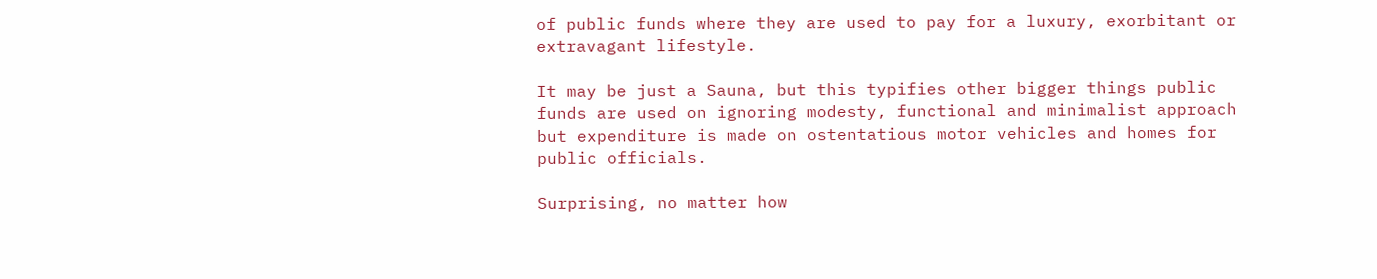of public funds where they are used to pay for a luxury, exorbitant or extravagant lifestyle.

It may be just a Sauna, but this typifies other bigger things public funds are used on ignoring modesty, functional and minimalist approach but expenditure is made on ostentatious motor vehicles and homes for public officials.

Surprising, no matter how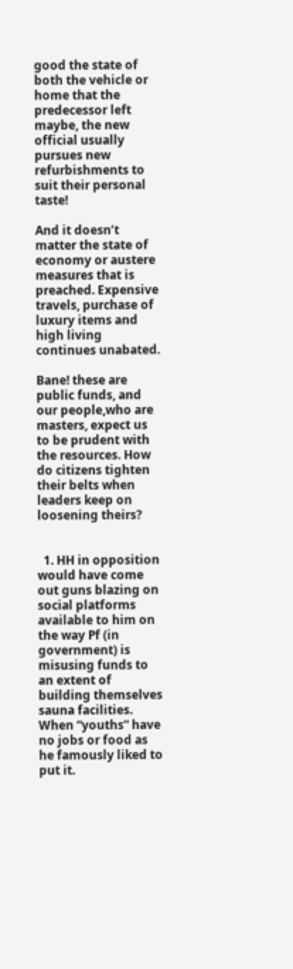good the state of both the vehicle or home that the predecessor left maybe, the new official usually pursues new refurbishments to suit their personal taste!

And it doesn’t matter the state of economy or austere measures that is preached. Expensive travels, purchase of luxury items and high living continues unabated.

Bane! these are public funds, and our people,who are masters, expect us to be prudent with the resources. How do citizens tighten their belts when leaders keep on loosening theirs?


  1. HH in opposition would have come out guns blazing on social platforms available to him on the way Pf (in government) is misusing funds to an extent of building themselves sauna facilities. When “youths” have no jobs or food as he famously liked to put it.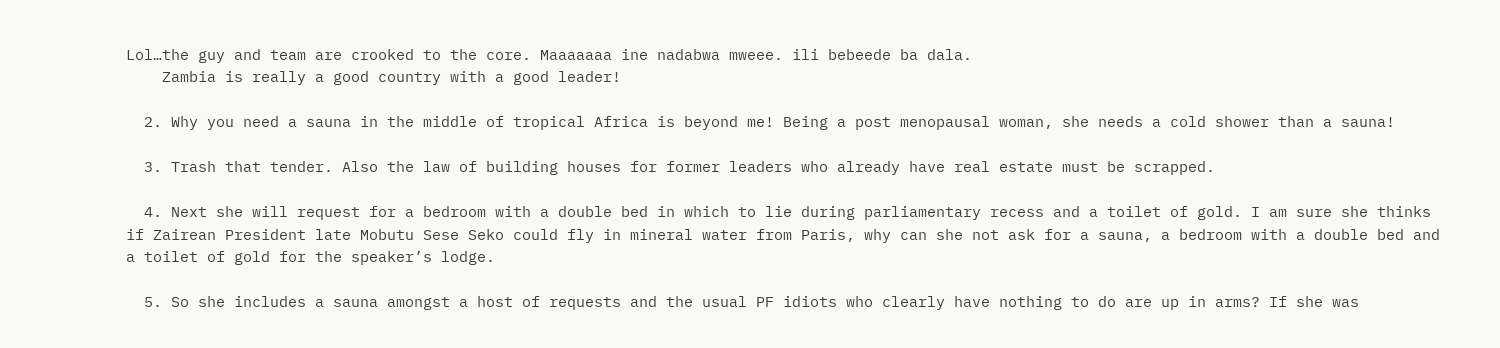Lol…the guy and team are crooked to the core. Maaaaaaa ine nadabwa mweee. ili bebeede ba dala.
    Zambia is really a good country with a good leader!

  2. Why you need a sauna in the middle of tropical Africa is beyond me! Being a post menopausal woman, she needs a cold shower than a sauna!

  3. Trash that tender. Also the law of building houses for former leaders who already have real estate must be scrapped.

  4. Next she will request for a bedroom with a double bed in which to lie during parliamentary recess and a toilet of gold. I am sure she thinks if Zairean President late Mobutu Sese Seko could fly in mineral water from Paris, why can she not ask for a sauna, a bedroom with a double bed and a toilet of gold for the speaker’s lodge.

  5. So she includes a sauna amongst a host of requests and the usual PF idiots who clearly have nothing to do are up in arms? If she was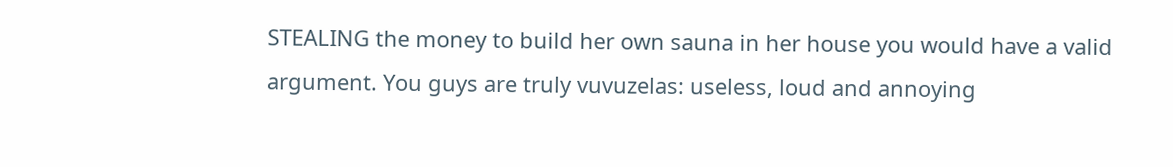STEALING the money to build her own sauna in her house you would have a valid argument. You guys are truly vuvuzelas: useless, loud and annoying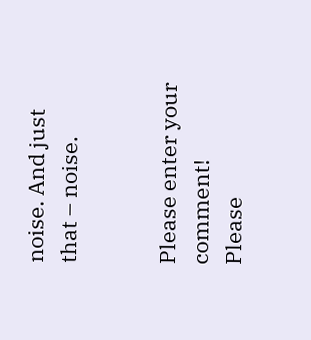noise. And just that – noise.


Please enter your comment!
Please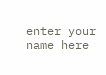enter your name here